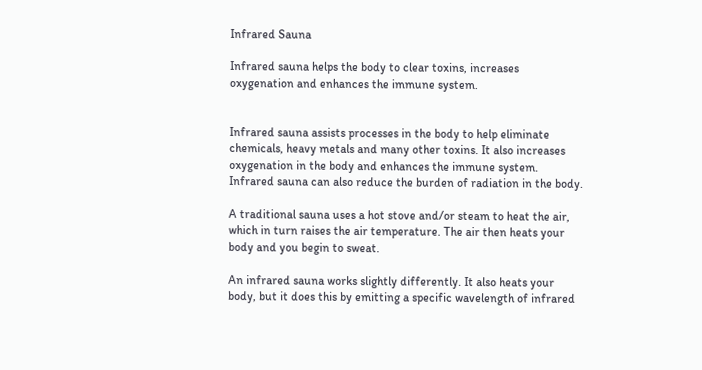Infrared Sauna

Infrared sauna helps the body to clear toxins, increases oxygenation and enhances the immune system.


Infrared sauna assists processes in the body to help eliminate chemicals, heavy metals and many other toxins. It also increases oxygenation in the body and enhances the immune system. Infrared sauna can also reduce the burden of radiation in the body.

A traditional sauna uses a hot stove and/or steam to heat the air, which in turn raises the air temperature. The air then heats your body and you begin to sweat.

An infrared sauna works slightly differently. It also heats your body, but it does this by emitting a specific wavelength of infrared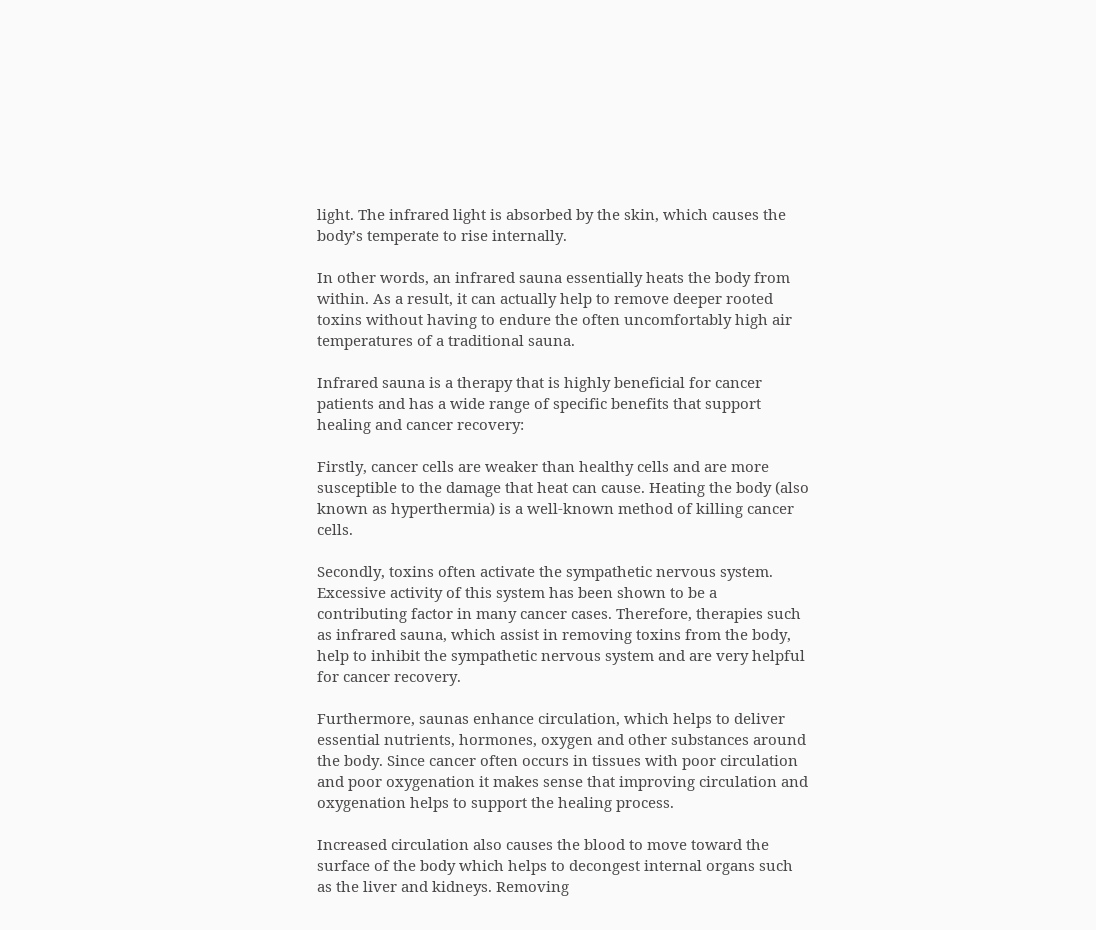light. The infrared light is absorbed by the skin, which causes the body’s temperate to rise internally.

In other words, an infrared sauna essentially heats the body from within. As a result, it can actually help to remove deeper rooted toxins without having to endure the often uncomfortably high air temperatures of a traditional sauna.

Infrared sauna is a therapy that is highly beneficial for cancer patients and has a wide range of specific benefits that support healing and cancer recovery:

Firstly, cancer cells are weaker than healthy cells and are more susceptible to the damage that heat can cause. Heating the body (also known as hyperthermia) is a well-known method of killing cancer cells.

Secondly, toxins often activate the sympathetic nervous system. Excessive activity of this system has been shown to be a contributing factor in many cancer cases. Therefore, therapies such as infrared sauna, which assist in removing toxins from the body, help to inhibit the sympathetic nervous system and are very helpful for cancer recovery.

Furthermore, saunas enhance circulation, which helps to deliver essential nutrients, hormones, oxygen and other substances around the body. Since cancer often occurs in tissues with poor circulation and poor oxygenation it makes sense that improving circulation and oxygenation helps to support the healing process.

Increased circulation also causes the blood to move toward the surface of the body which helps to decongest internal organs such as the liver and kidneys. Removing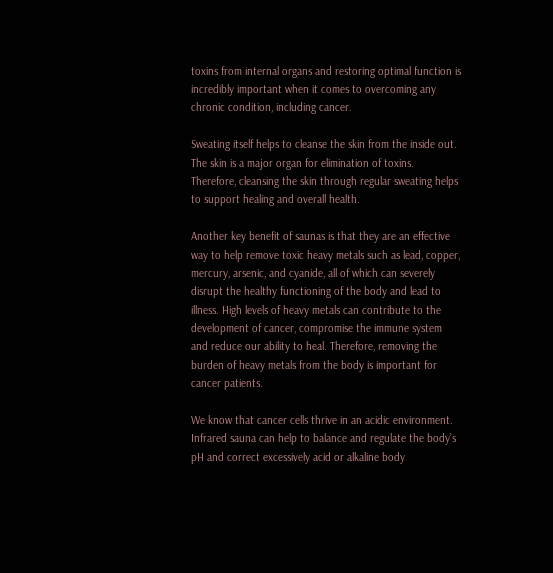toxins from internal organs and restoring optimal function is incredibly important when it comes to overcoming any chronic condition, including cancer.

Sweating itself helps to cleanse the skin from the inside out. The skin is a major organ for elimination of toxins. Therefore, cleansing the skin through regular sweating helps to support healing and overall health.

Another key benefit of saunas is that they are an effective way to help remove toxic heavy metals such as lead, copper, mercury, arsenic, and cyanide, all of which can severely disrupt the healthy functioning of the body and lead to illness. High levels of heavy metals can contribute to the development of cancer, compromise the immune system and reduce our ability to heal. Therefore, removing the burden of heavy metals from the body is important for cancer patients.

We know that cancer cells thrive in an acidic environment. Infrared sauna can help to balance and regulate the body’s pH and correct excessively acid or alkaline body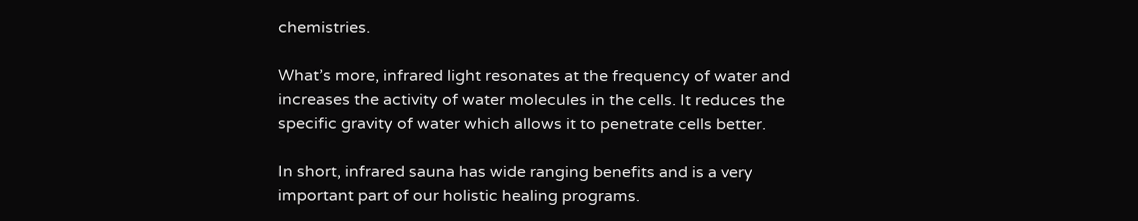chemistries.

What’s more, infrared light resonates at the frequency of water and increases the activity of water molecules in the cells. It reduces the specific gravity of water which allows it to penetrate cells better.

In short, infrared sauna has wide ranging benefits and is a very important part of our holistic healing programs.